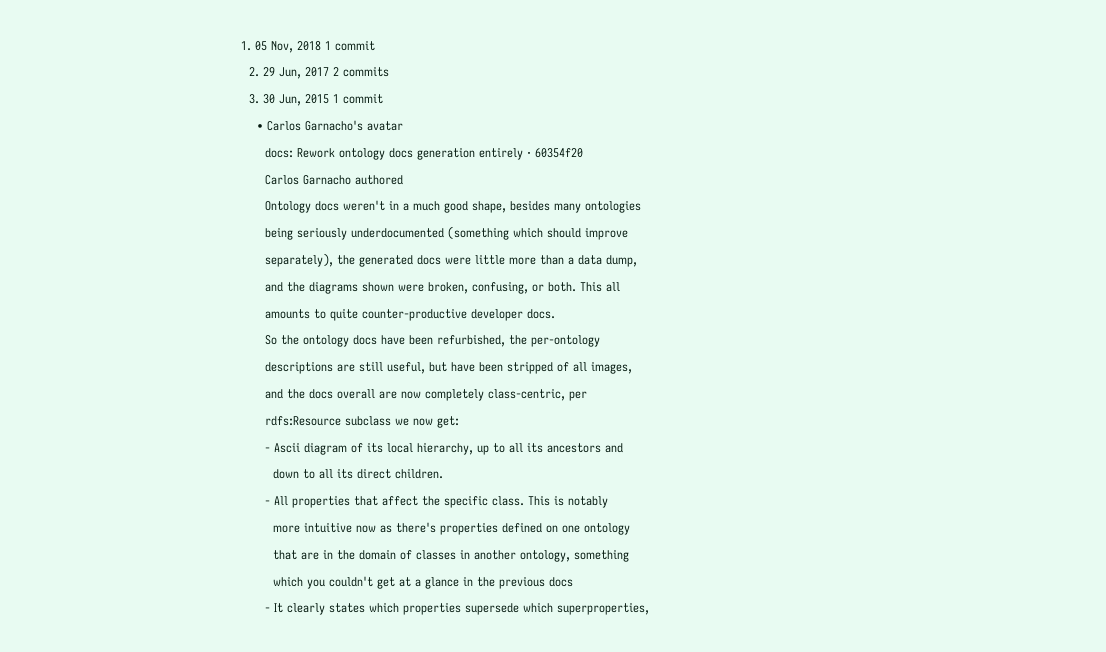1. 05 Nov, 2018 1 commit
  2. 29 Jun, 2017 2 commits
  3. 30 Jun, 2015 1 commit
    • Carlos Garnacho's avatar
      docs: Rework ontology docs generation entirely · 60354f20
      Carlos Garnacho authored
      Ontology docs weren't in a much good shape, besides many ontologies
      being seriously underdocumented (something which should improve
      separately), the generated docs were little more than a data dump,
      and the diagrams shown were broken, confusing, or both. This all
      amounts to quite counter-productive developer docs.
      So the ontology docs have been refurbished, the per-ontology
      descriptions are still useful, but have been stripped of all images,
      and the docs overall are now completely class-centric, per
      rdfs:Resource subclass we now get:
      - Ascii diagram of its local hierarchy, up to all its ancestors and
        down to all its direct children.
      - All properties that affect the specific class. This is notably
        more intuitive now as there's properties defined on one ontology
        that are in the domain of classes in another ontology, something
        which you couldn't get at a glance in the previous docs
      - It clearly states which properties supersede which superproperties,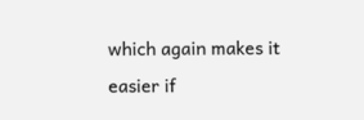which again makes it easier if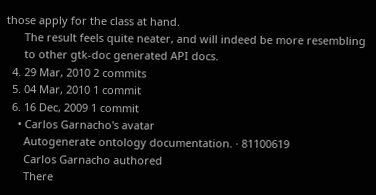those apply for the class at hand.
      The result feels quite neater, and will indeed be more resembling
      to other gtk-doc generated API docs.
  4. 29 Mar, 2010 2 commits
  5. 04 Mar, 2010 1 commit
  6. 16 Dec, 2009 1 commit
    • Carlos Garnacho's avatar
      Autogenerate ontology documentation. · 81100619
      Carlos Garnacho authored
      There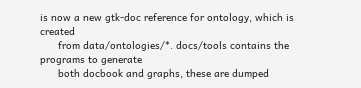is now a new gtk-doc reference for ontology, which is created
      from data/ontologies/*. docs/tools contains the programs to generate
      both docbook and graphs, these are dumped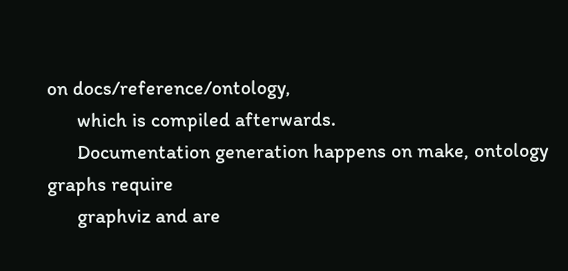on docs/reference/ontology,
      which is compiled afterwards.
      Documentation generation happens on make, ontology graphs require
      graphviz and are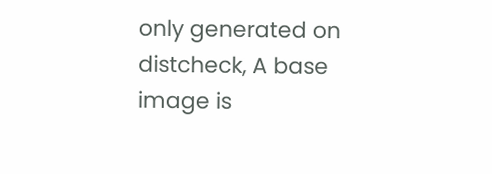only generated on distcheck, A base image is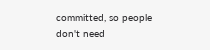committed, so people don't need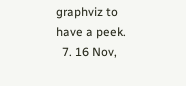graphviz to have a peek.
  7. 16 Nov,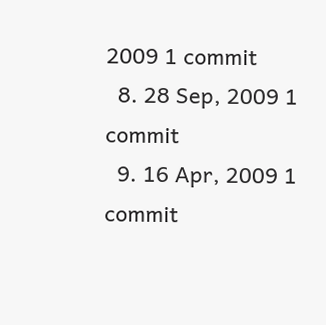2009 1 commit
  8. 28 Sep, 2009 1 commit
  9. 16 Apr, 2009 1 commit